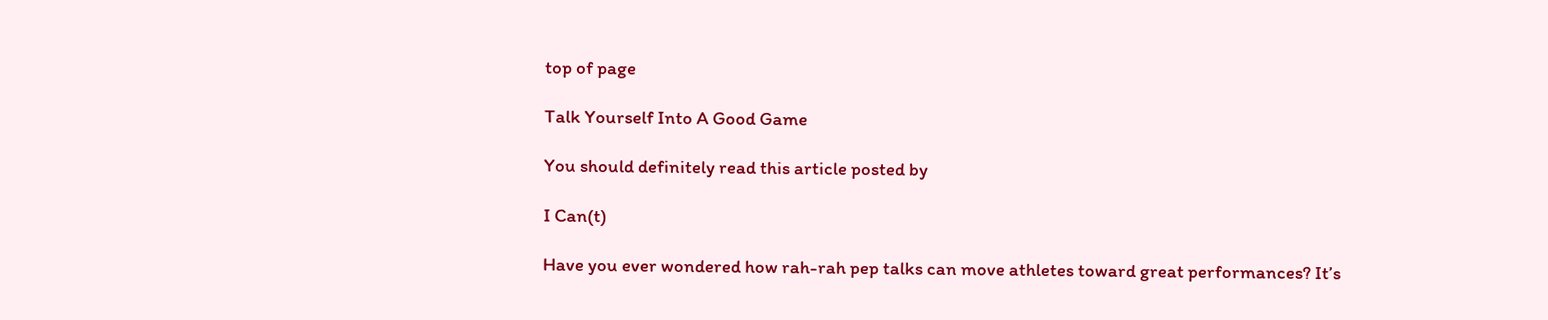top of page

Talk Yourself Into A Good Game

You should definitely read this article posted by

I Can(t)

Have you ever wondered how rah-rah pep talks can move athletes toward great performances? It’s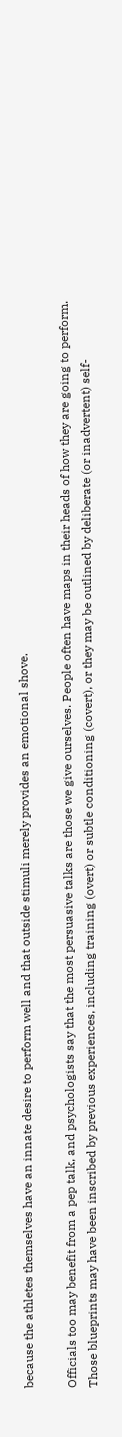because the athletes themselves have an innate desire to perform well and that outside stimuli merely provides an emotional shove.

Officials too may benefit from a pep talk, and psychologists say that the most persuasive talks are those we give ourselves. People often have maps in their heads of how they are going to perform. Those blueprints may have been inscribed by previous experiences, including training (overt) or subtle conditioning (covert), or they may be outlined by deliberate (or inadvertent) self-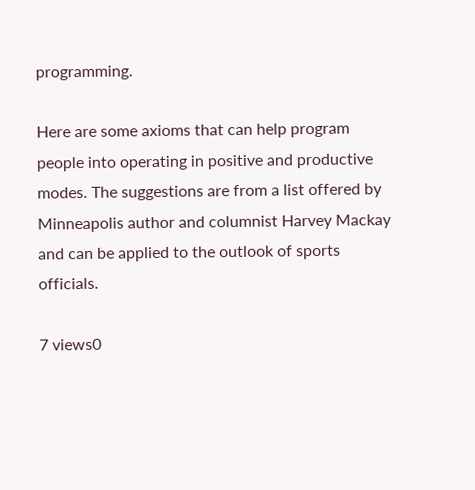programming.

Here are some axioms that can help program people into operating in positive and productive modes. The suggestions are from a list offered by Minneapolis author and columnist Harvey Mackay and can be applied to the outlook of sports officials.

7 views0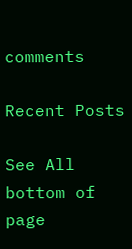comments

Recent Posts

See All
bottom of page